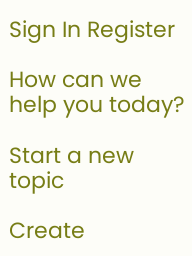Sign In Register

How can we help you today?

Start a new topic

Create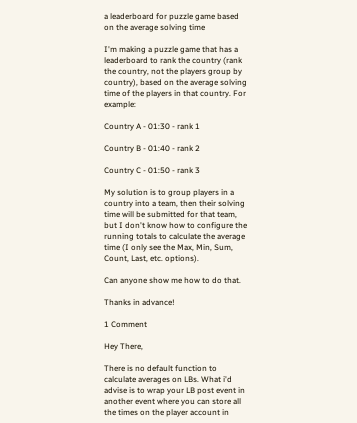a leaderboard for puzzle game based on the average solving time

I'm making a puzzle game that has a leaderboard to rank the country (rank the country, not the players group by country), based on the average solving time of the players in that country. For example:

Country A - 01:30 - rank 1

Country B - 01:40 - rank 2

Country C - 01:50 - rank 3

My solution is to group players in a country into a team, then their solving time will be submitted for that team, but I don't know how to configure the running totals to calculate the average time (I only see the Max, Min, Sum, Count, Last, etc. options).

Can anyone show me how to do that.

Thanks in advance!

1 Comment

Hey There,

There is no default function to calculate averages on LBs. What i'd advise is to wrap your LB post event in another event where you can store all the times on the player account in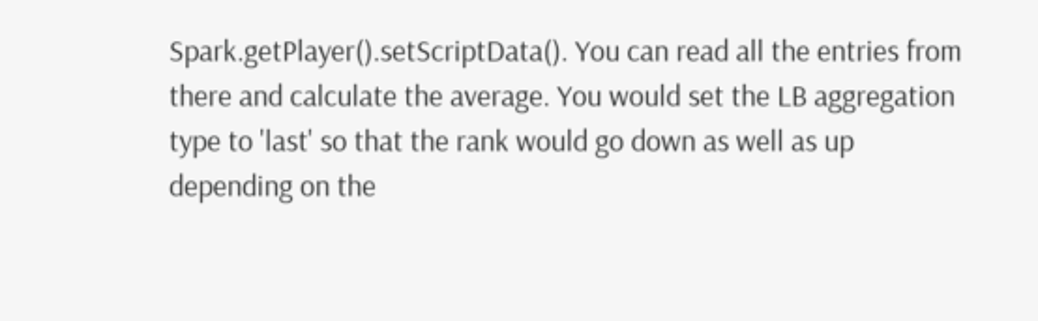Spark.getPlayer().setScriptData(). You can read all the entries from there and calculate the average. You would set the LB aggregation type to 'last' so that the rank would go down as well as up depending on the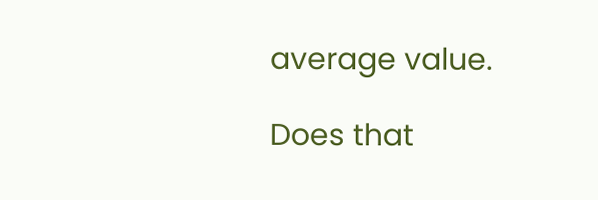average value.

Does that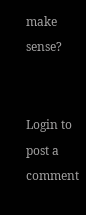make sense?


Login to post a comment